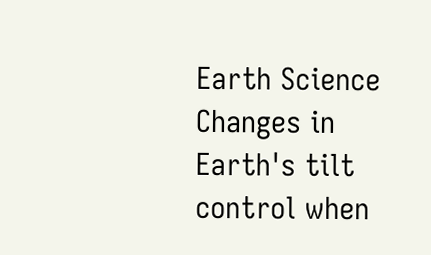Earth Science Changes in Earth's tilt control when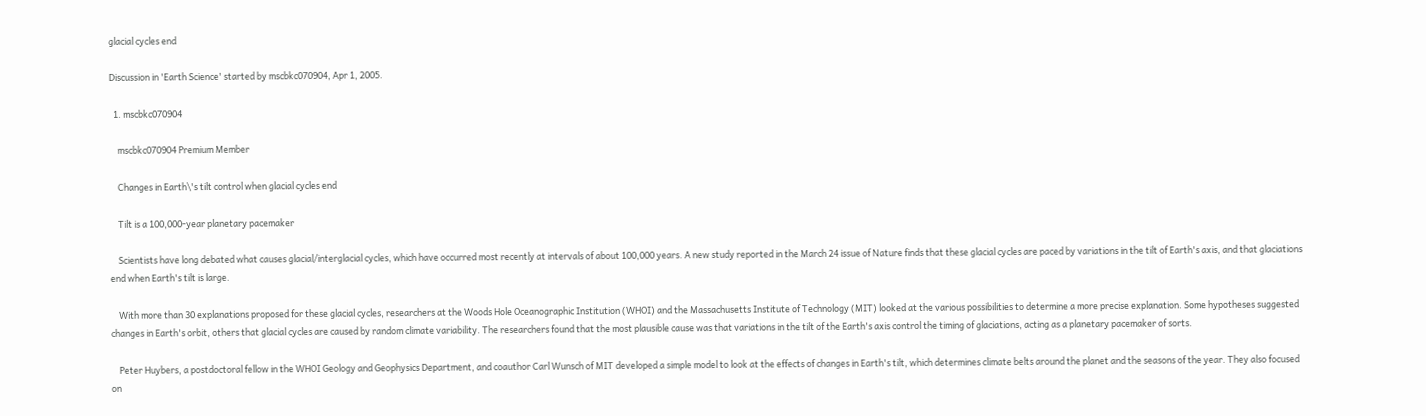glacial cycles end

Discussion in 'Earth Science' started by mscbkc070904, Apr 1, 2005.

  1. mscbkc070904

    mscbkc070904 Premium Member

    Changes in Earth\'s tilt control when glacial cycles end

    Tilt is a 100,000-year planetary pacemaker

    Scientists have long debated what causes glacial/interglacial cycles, which have occurred most recently at intervals of about 100,000 years. A new study reported in the March 24 issue of Nature finds that these glacial cycles are paced by variations in the tilt of Earth's axis, and that glaciations end when Earth's tilt is large.

    With more than 30 explanations proposed for these glacial cycles, researchers at the Woods Hole Oceanographic Institution (WHOI) and the Massachusetts Institute of Technology (MIT) looked at the various possibilities to determine a more precise explanation. Some hypotheses suggested changes in Earth's orbit, others that glacial cycles are caused by random climate variability. The researchers found that the most plausible cause was that variations in the tilt of the Earth's axis control the timing of glaciations, acting as a planetary pacemaker of sorts.

    Peter Huybers, a postdoctoral fellow in the WHOI Geology and Geophysics Department, and coauthor Carl Wunsch of MIT developed a simple model to look at the effects of changes in Earth's tilt, which determines climate belts around the planet and the seasons of the year. They also focused on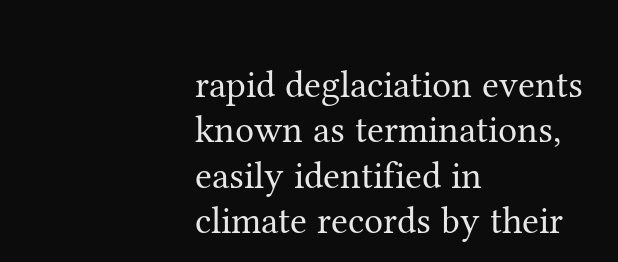rapid deglaciation events known as terminations, easily identified in climate records by their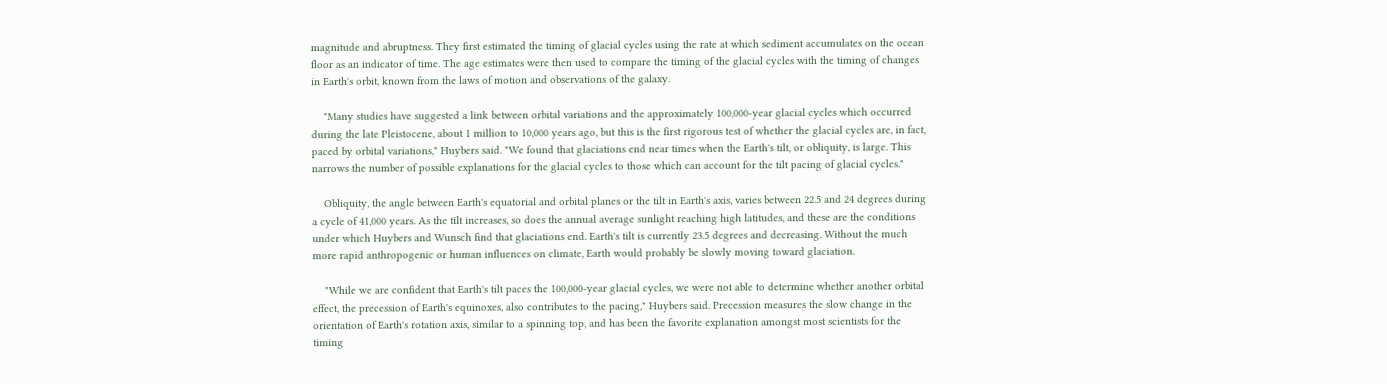magnitude and abruptness. They first estimated the timing of glacial cycles using the rate at which sediment accumulates on the ocean floor as an indicator of time. The age estimates were then used to compare the timing of the glacial cycles with the timing of changes in Earth's orbit, known from the laws of motion and observations of the galaxy.

    "Many studies have suggested a link between orbital variations and the approximately 100,000-year glacial cycles which occurred during the late Pleistocene, about 1 million to 10,000 years ago, but this is the first rigorous test of whether the glacial cycles are, in fact, paced by orbital variations," Huybers said. "We found that glaciations end near times when the Earth's tilt, or obliquity, is large. This narrows the number of possible explanations for the glacial cycles to those which can account for the tilt pacing of glacial cycles."

    Obliquity, the angle between Earth's equatorial and orbital planes or the tilt in Earth's axis, varies between 22.5 and 24 degrees during a cycle of 41,000 years. As the tilt increases, so does the annual average sunlight reaching high latitudes, and these are the conditions under which Huybers and Wunsch find that glaciations end. Earth's tilt is currently 23.5 degrees and decreasing. Without the much more rapid anthropogenic or human influences on climate, Earth would probably be slowly moving toward glaciation.

    "While we are confident that Earth's tilt paces the 100,000-year glacial cycles, we were not able to determine whether another orbital effect, the precession of Earth's equinoxes, also contributes to the pacing," Huybers said. Precession measures the slow change in the orientation of Earth's rotation axis, similar to a spinning top, and has been the favorite explanation amongst most scientists for the timing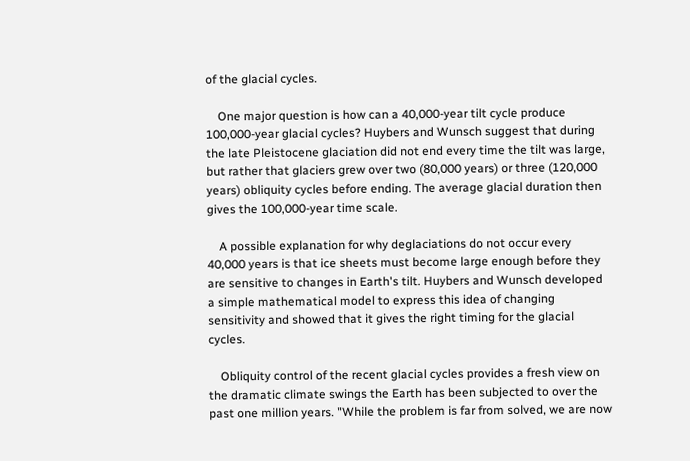of the glacial cycles.

    One major question is how can a 40,000-year tilt cycle produce 100,000-year glacial cycles? Huybers and Wunsch suggest that during the late Pleistocene glaciation did not end every time the tilt was large, but rather that glaciers grew over two (80,000 years) or three (120,000 years) obliquity cycles before ending. The average glacial duration then gives the 100,000-year time scale.

    A possible explanation for why deglaciations do not occur every 40,000 years is that ice sheets must become large enough before they are sensitive to changes in Earth's tilt. Huybers and Wunsch developed a simple mathematical model to express this idea of changing sensitivity and showed that it gives the right timing for the glacial cycles.

    Obliquity control of the recent glacial cycles provides a fresh view on the dramatic climate swings the Earth has been subjected to over the past one million years. "While the problem is far from solved, we are now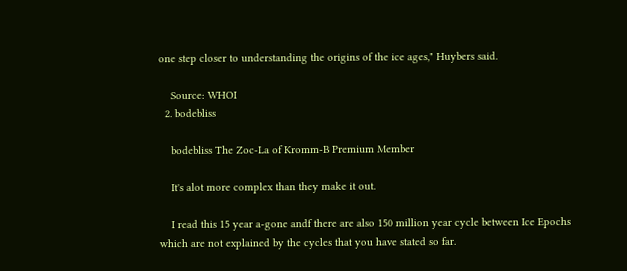one step closer to understanding the origins of the ice ages," Huybers said.

    Source: WHOI
  2. bodebliss

    bodebliss The Zoc-La of Kromm-B Premium Member

    It's alot more complex than they make it out.

    I read this 15 year a-gone andf there are also 150 million year cycle between Ice Epochs which are not explained by the cycles that you have stated so far.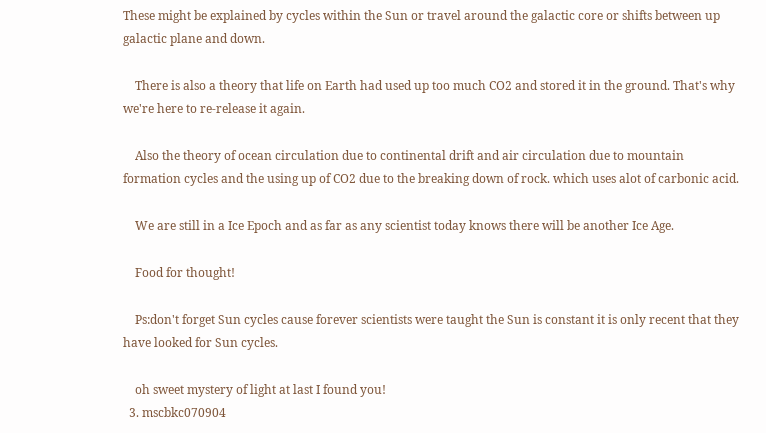These might be explained by cycles within the Sun or travel around the galactic core or shifts between up galactic plane and down.

    There is also a theory that life on Earth had used up too much CO2 and stored it in the ground. That's why we're here to re-release it again.

    Also the theory of ocean circulation due to continental drift and air circulation due to mountain formation cycles and the using up of CO2 due to the breaking down of rock. which uses alot of carbonic acid.

    We are still in a Ice Epoch and as far as any scientist today knows there will be another Ice Age.

    Food for thought!

    Ps:don't forget Sun cycles cause forever scientists were taught the Sun is constant it is only recent that they have looked for Sun cycles.

    oh sweet mystery of light at last I found you!
  3. mscbkc070904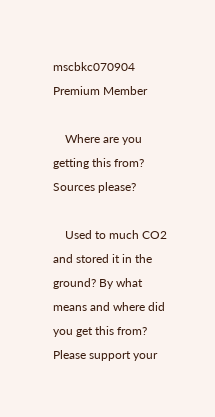mscbkc070904 Premium Member

    Where are you getting this from? Sources please?

    Used to much CO2 and stored it in the ground? By what means and where did you get this from? Please support your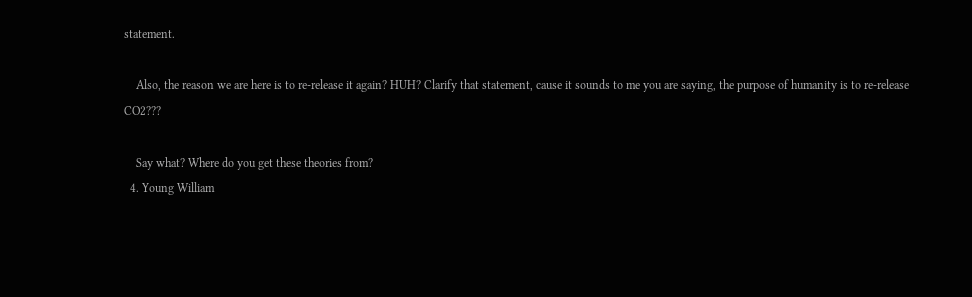statement.

    Also, the reason we are here is to re-release it again? HUH? Clarify that statement, cause it sounds to me you are saying, the purpose of humanity is to re-release CO2???

    Say what? Where do you get these theories from?
  4. Young William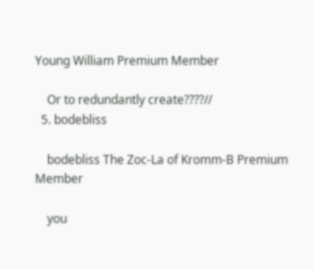Young William Premium Member

    Or to redundantly create????//
  5. bodebliss

    bodebliss The Zoc-La of Kromm-B Premium Member

    you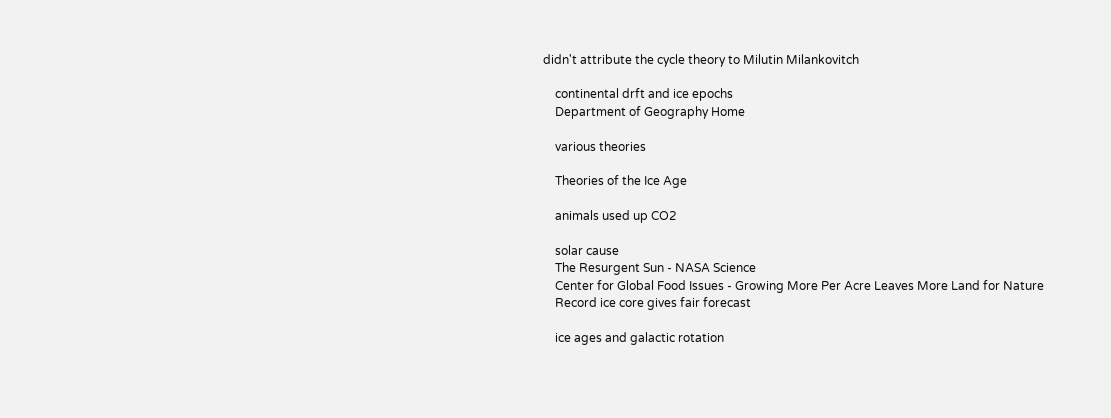didn't attribute the cycle theory to Milutin Milankovitch

    continental drft and ice epochs
    Department of Geography Home

    various theories

    Theories of the Ice Age

    animals used up CO2

    solar cause
    The Resurgent Sun - NASA Science
    Center for Global Food Issues - Growing More Per Acre Leaves More Land for Nature
    Record ice core gives fair forecast

    ice ages and galactic rotation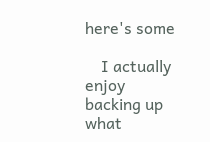here's some

    I actually enjoy backing up what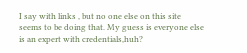I say with links , but no one else on this site seems to be doing that. My guess is everyone else is an expert with credentials,huh?